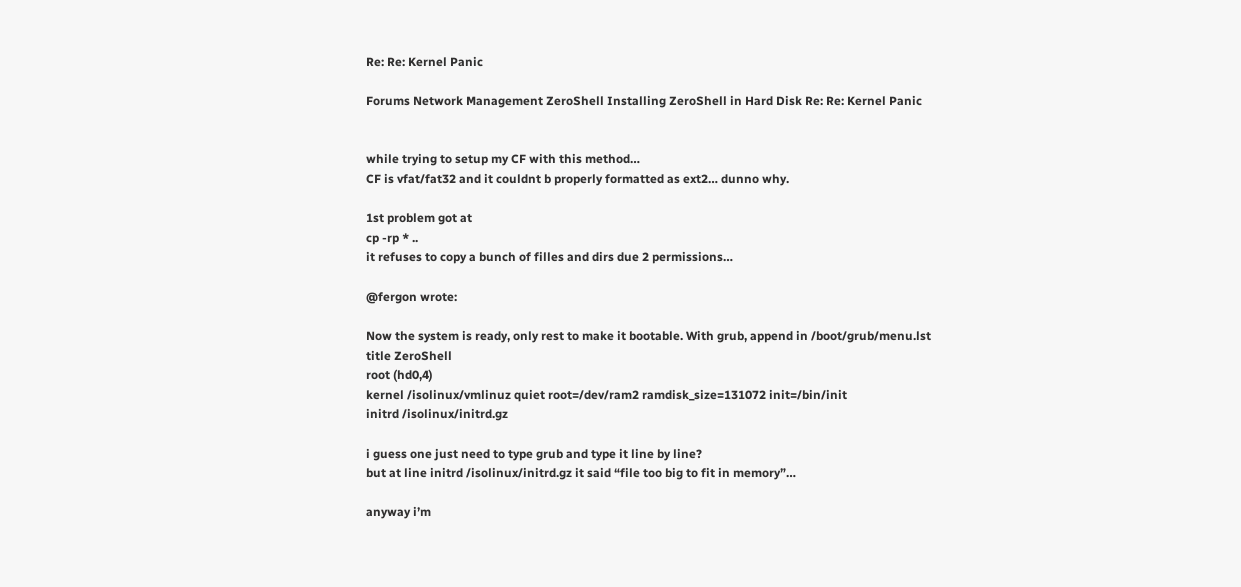Re: Re: Kernel Panic

Forums Network Management ZeroShell Installing ZeroShell in Hard Disk Re: Re: Kernel Panic


while trying to setup my CF with this method…
CF is vfat/fat32 and it couldnt b properly formatted as ext2… dunno why.

1st problem got at
cp -rp * ..
it refuses to copy a bunch of filles and dirs due 2 permissions…

@fergon wrote:

Now the system is ready, only rest to make it bootable. With grub, append in /boot/grub/menu.lst
title ZeroShell
root (hd0,4)
kernel /isolinux/vmlinuz quiet root=/dev/ram2 ramdisk_size=131072 init=/bin/init
initrd /isolinux/initrd.gz

i guess one just need to type grub and type it line by line?
but at line initrd /isolinux/initrd.gz it said “file too big to fit in memory”…

anyway i’m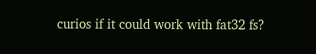curios if it could work with fat32 fs?